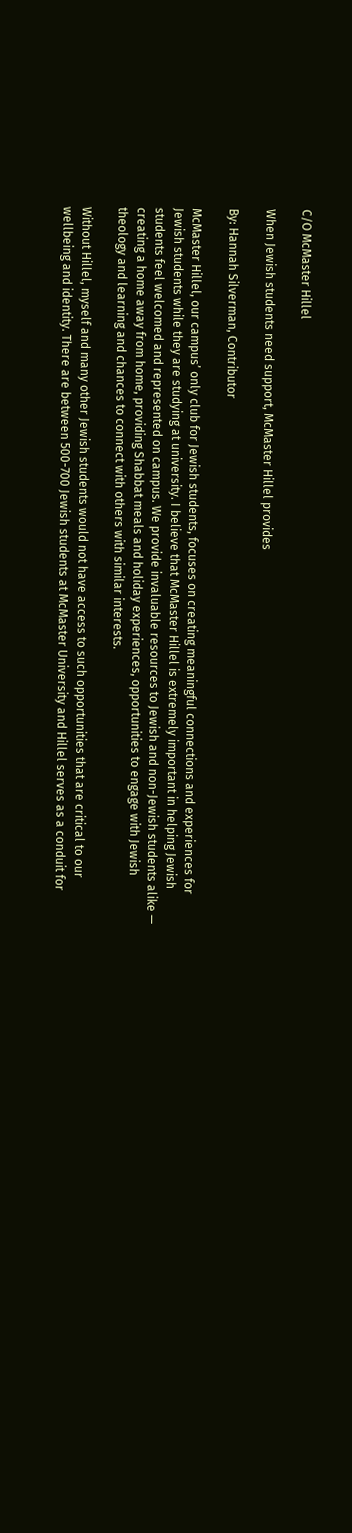C/O McMaster Hillel

When Jewish students need support, McMaster Hillel provides

By: Hannah Silverman, Contributor

McMaster Hillel, our campus’ only club for Jewish students, focuses on creating meaningful connections and experiences for Jewish students while they are studying at university. I believe that McMaster Hillel is extremely important in helping Jewish students feel welcomed and represented on campus. We provide invaluable resources to Jewish and non-Jewish students alike — creating a home away from home, providing Shabbat meals and holiday experiences, opportunities to engage with Jewish theology and learning and chances to connect with others with similar interests.

Without Hillel, myself and many other Jewish students would not have access to such opportunities that are critical to our wellbeing and identity. There are between 500-700 Jewish students at McMaster University and Hillel serves as a conduit for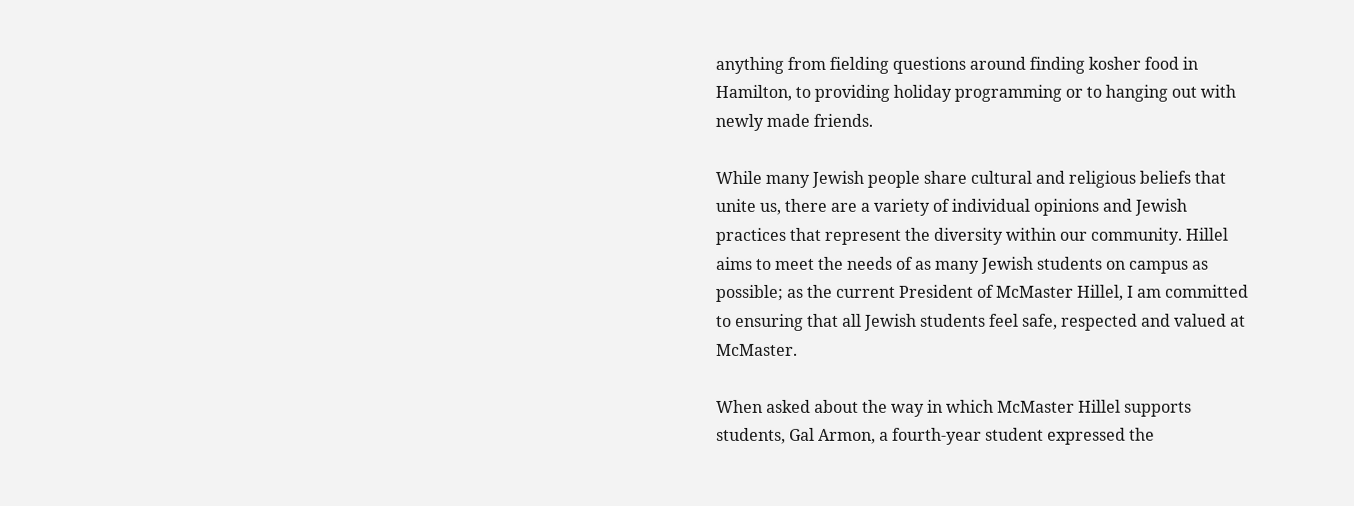anything from fielding questions around finding kosher food in Hamilton, to providing holiday programming or to hanging out with newly made friends.

While many Jewish people share cultural and religious beliefs that unite us, there are a variety of individual opinions and Jewish practices that represent the diversity within our community. Hillel aims to meet the needs of as many Jewish students on campus as possible; as the current President of McMaster Hillel, I am committed to ensuring that all Jewish students feel safe, respected and valued at McMaster.

When asked about the way in which McMaster Hillel supports students, Gal Armon, a fourth-year student expressed the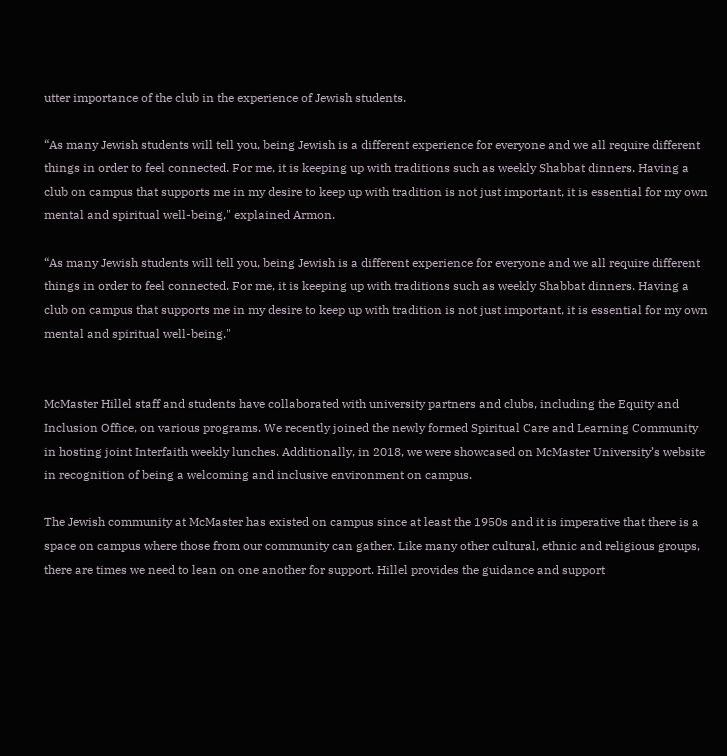utter importance of the club in the experience of Jewish students.

“As many Jewish students will tell you, being Jewish is a different experience for everyone and we all require different things in order to feel connected. For me, it is keeping up with traditions such as weekly Shabbat dinners. Having a club on campus that supports me in my desire to keep up with tradition is not just important, it is essential for my own mental and spiritual well-being," explained Armon.

“As many Jewish students will tell you, being Jewish is a different experience for everyone and we all require different things in order to feel connected. For me, it is keeping up with traditions such as weekly Shabbat dinners. Having a club on campus that supports me in my desire to keep up with tradition is not just important, it is essential for my own mental and spiritual well-being."


McMaster Hillel staff and students have collaborated with university partners and clubs, including the Equity and Inclusion Office, on various programs. We recently joined the newly formed Spiritual Care and Learning Community in hosting joint Interfaith weekly lunches. Additionally, in 2018, we were showcased on McMaster University’s website in recognition of being a welcoming and inclusive environment on campus.

The Jewish community at McMaster has existed on campus since at least the 1950s and it is imperative that there is a space on campus where those from our community can gather. Like many other cultural, ethnic and religious groups, there are times we need to lean on one another for support. Hillel provides the guidance and support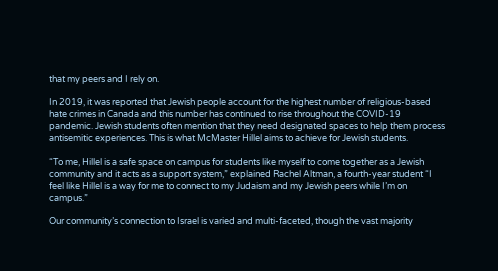that my peers and I rely on.

In 2019, it was reported that Jewish people account for the highest number of religious-based hate crimes in Canada and this number has continued to rise throughout the COVID-19 pandemic. Jewish students often mention that they need designated spaces to help them process antisemitic experiences. This is what McMaster Hillel aims to achieve for Jewish students.

“To me, Hillel is a safe space on campus for students like myself to come together as a Jewish community and it acts as a support system,” explained Rachel Altman, a fourth-year student “I feel like Hillel is a way for me to connect to my Judaism and my Jewish peers while I’m on campus.”

Our community’s connection to Israel is varied and multi-faceted, though the vast majority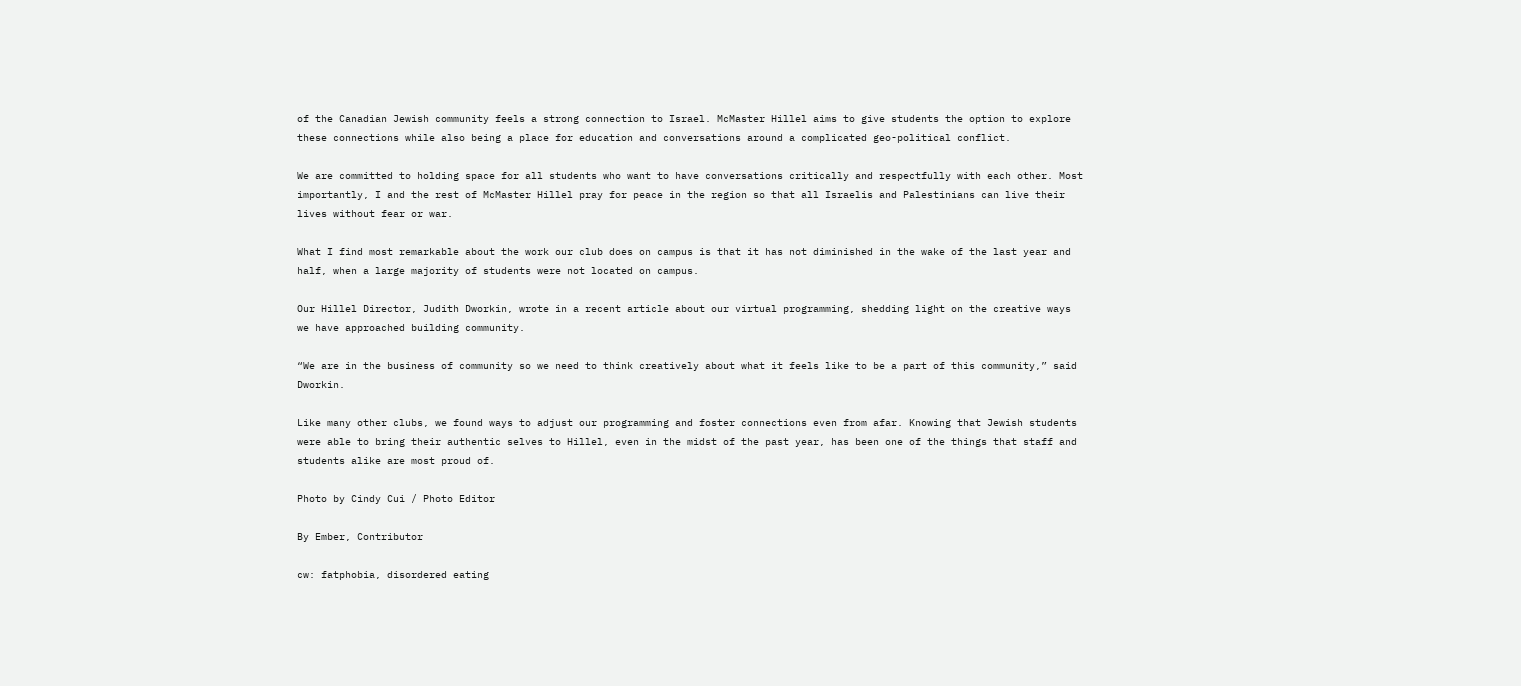of the Canadian Jewish community feels a strong connection to Israel. McMaster Hillel aims to give students the option to explore these connections while also being a place for education and conversations around a complicated geo-political conflict.

We are committed to holding space for all students who want to have conversations critically and respectfully with each other. Most importantly, I and the rest of McMaster Hillel pray for peace in the region so that all Israelis and Palestinians can live their lives without fear or war.

What I find most remarkable about the work our club does on campus is that it has not diminished in the wake of the last year and half, when a large majority of students were not located on campus.

Our Hillel Director, Judith Dworkin, wrote in a recent article about our virtual programming, shedding light on the creative ways we have approached building community.

“We are in the business of community so we need to think creatively about what it feels like to be a part of this community,” said Dworkin.

Like many other clubs, we found ways to adjust our programming and foster connections even from afar. Knowing that Jewish students were able to bring their authentic selves to Hillel, even in the midst of the past year, has been one of the things that staff and students alike are most proud of.

Photo by Cindy Cui / Photo Editor

By Ember, Contributor

cw: fatphobia, disordered eating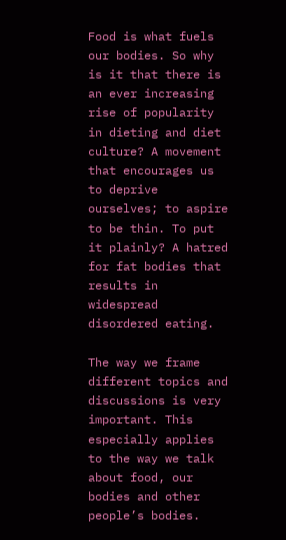Food is what fuels our bodies. So why is it that there is an ever increasing rise of popularity in dieting and diet culture? A movement that encourages us to deprive ourselves; to aspire to be thin. To put it plainly? A hatred for fat bodies that results in widespread disordered eating.

The way we frame different topics and discussions is very important. This especially applies to the way we talk about food, our bodies and other people’s bodies.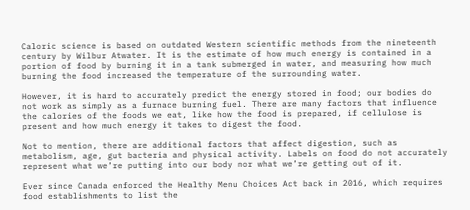Caloric science is based on outdated Western scientific methods from the nineteenth century by Wilbur Atwater. It is the estimate of how much energy is contained in a portion of food by burning it in a tank submerged in water, and measuring how much burning the food increased the temperature of the surrounding water.

However, it is hard to accurately predict the energy stored in food; our bodies do not work as simply as a furnace burning fuel. There are many factors that influence the calories of the foods we eat, like how the food is prepared, if cellulose is present and how much energy it takes to digest the food.

Not to mention, there are additional factors that affect digestion, such as metabolism, age, gut bacteria and physical activity. Labels on food do not accurately represent what we’re putting into our body nor what we’re getting out of it.

Ever since Canada enforced the Healthy Menu Choices Act back in 2016, which requires food establishments to list the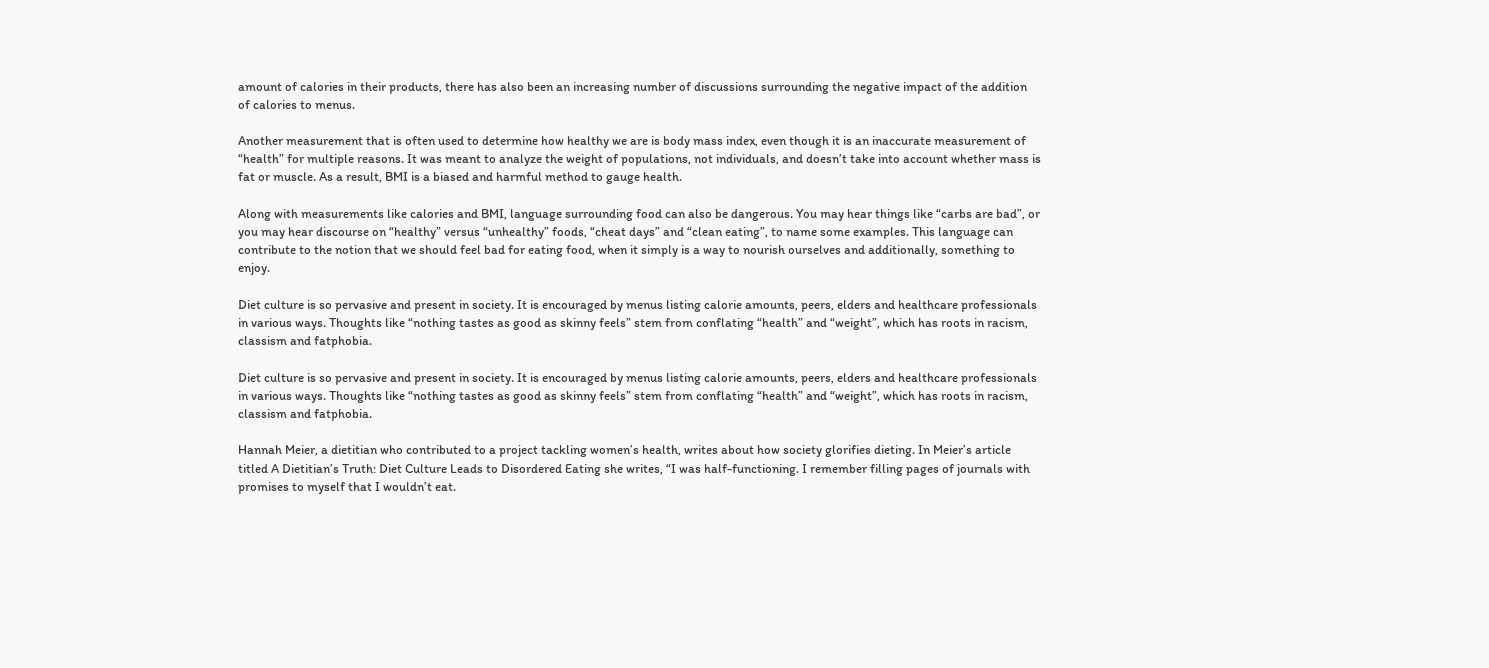amount of calories in their products, there has also been an increasing number of discussions surrounding the negative impact of the addition of calories to menus.

Another measurement that is often used to determine how healthy we are is body mass index, even though it is an inaccurate measurement of “health” for multiple reasons. It was meant to analyze the weight of populations, not individuals, and doesn’t take into account whether mass is fat or muscle. As a result, BMI is a biased and harmful method to gauge health.

Along with measurements like calories and BMI, language surrounding food can also be dangerous. You may hear things like “carbs are bad”, or you may hear discourse on “healthy” versus “unhealthy” foods, “cheat days” and “clean eating”, to name some examples. This language can contribute to the notion that we should feel bad for eating food, when it simply is a way to nourish ourselves and additionally, something to enjoy.

Diet culture is so pervasive and present in society. It is encouraged by menus listing calorie amounts, peers, elders and healthcare professionals in various ways. Thoughts like “nothing tastes as good as skinny feels” stem from conflating “health” and “weight”, which has roots in racism, classism and fatphobia.

Diet culture is so pervasive and present in society. It is encouraged by menus listing calorie amounts, peers, elders and healthcare professionals in various ways. Thoughts like “nothing tastes as good as skinny feels” stem from conflating “health” and “weight”, which has roots in racism, classism and fatphobia.

Hannah Meier, a dietitian who contributed to a project tackling women’s health, writes about how society glorifies dieting. In Meier’s article titled A Dietitian’s Truth: Diet Culture Leads to Disordered Eating she writes, “I was half-functioning. I remember filling pages of journals with promises to myself that I wouldn’t eat.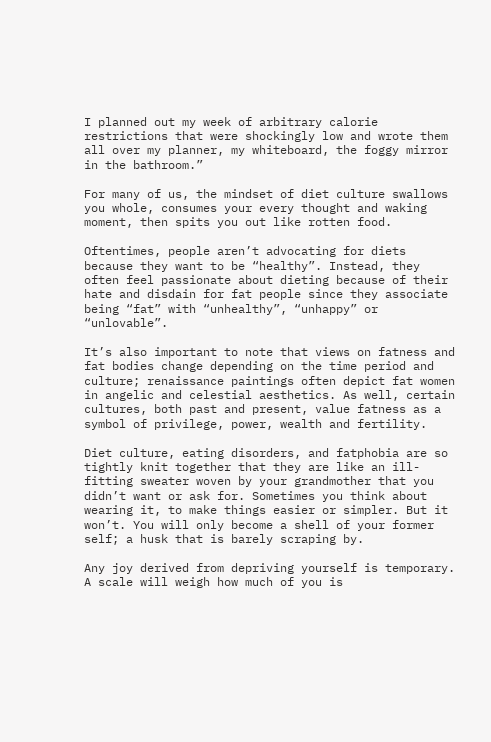I planned out my week of arbitrary calorie restrictions that were shockingly low and wrote them all over my planner, my whiteboard, the foggy mirror in the bathroom.”

For many of us, the mindset of diet culture swallows you whole, consumes your every thought and waking moment, then spits you out like rotten food.

Oftentimes, people aren’t advocating for diets because they want to be “healthy”. Instead, they often feel passionate about dieting because of their hate and disdain for fat people since they associate being “fat” with “unhealthy”, “unhappy” or “unlovable”.

It’s also important to note that views on fatness and fat bodies change depending on the time period and culture; renaissance paintings often depict fat women in angelic and celestial aesthetics. As well, certain cultures, both past and present, value fatness as a symbol of privilege, power, wealth and fertility.

Diet culture, eating disorders, and fatphobia are so tightly knit together that they are like an ill-fitting sweater woven by your grandmother that you didn’t want or ask for. Sometimes you think about wearing it, to make things easier or simpler. But it won’t. You will only become a shell of your former self; a husk that is barely scraping by.

Any joy derived from depriving yourself is temporary. A scale will weigh how much of you is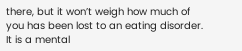there, but it won’t weigh how much of you has been lost to an eating disorder. It is a mental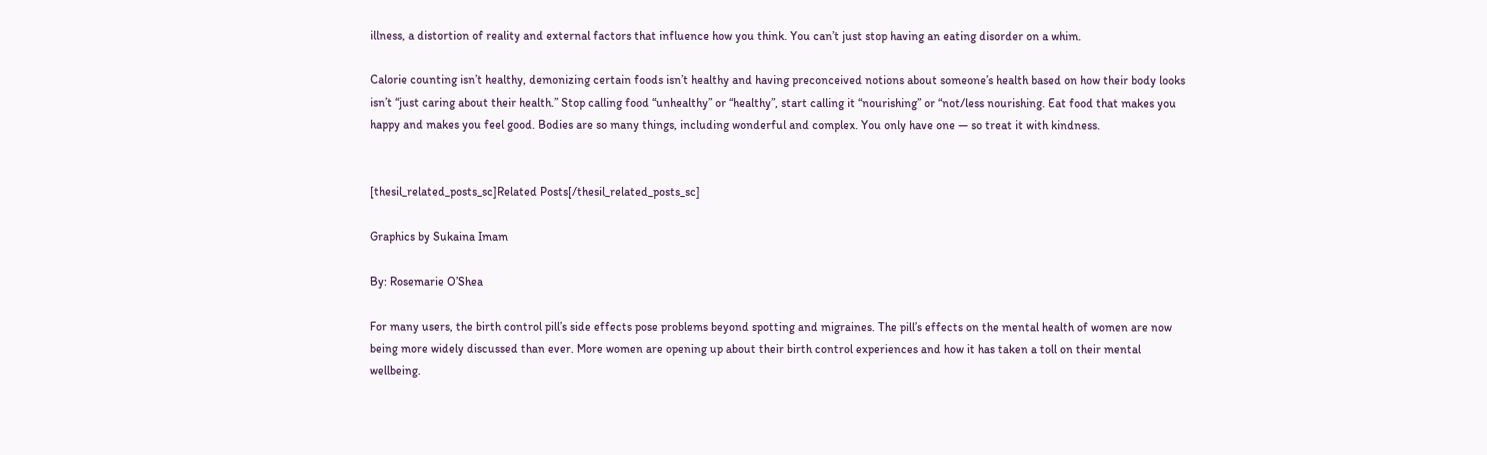illness, a distortion of reality and external factors that influence how you think. You can’t just stop having an eating disorder on a whim.

Calorie counting isn’t healthy, demonizing certain foods isn’t healthy and having preconceived notions about someone’s health based on how their body looks isn’t “just caring about their health.” Stop calling food “unhealthy” or “healthy”, start calling it “nourishing” or “not/less nourishing. Eat food that makes you happy and makes you feel good. Bodies are so many things, including wonderful and complex. You only have one — so treat it with kindness.


[thesil_related_posts_sc]Related Posts[/thesil_related_posts_sc]

Graphics by Sukaina Imam

By: Rosemarie O’Shea

For many users, the birth control pill’s side effects pose problems beyond spotting and migraines. The pill’s effects on the mental health of women are now being more widely discussed than ever. More women are opening up about their birth control experiences and how it has taken a toll on their mental wellbeing.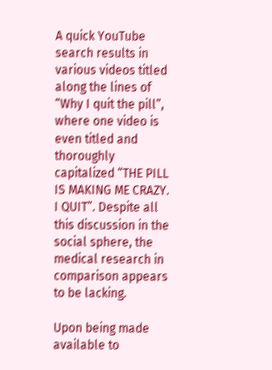A quick YouTube search results in various videos titled along the lines of “Why I quit the pill”, where one video is even titled and thoroughly capitalized “THE PILL IS MAKING ME CRAZY. I QUIT”. Despite all this discussion in the social sphere, the medical research in comparison appears to be lacking.

Upon being made available to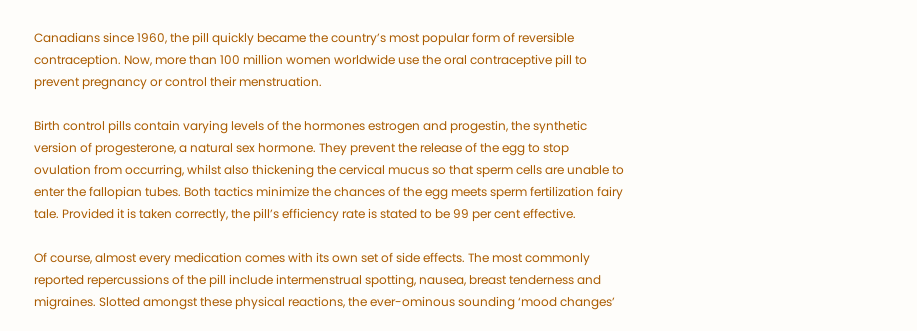Canadians since 1960, the pill quickly became the country’s most popular form of reversible contraception. Now, more than 100 million women worldwide use the oral contraceptive pill to prevent pregnancy or control their menstruation.

Birth control pills contain varying levels of the hormones estrogen and progestin, the synthetic version of progesterone, a natural sex hormone. They prevent the release of the egg to stop ovulation from occurring, whilst also thickening the cervical mucus so that sperm cells are unable to enter the fallopian tubes. Both tactics minimize the chances of the egg meets sperm fertilization fairy tale. Provided it is taken correctly, the pill’s efficiency rate is stated to be 99 per cent effective.

Of course, almost every medication comes with its own set of side effects. The most commonly reported repercussions of the pill include intermenstrual spotting, nausea, breast tenderness and migraines. Slotted amongst these physical reactions, the ever-ominous sounding ‘mood changes’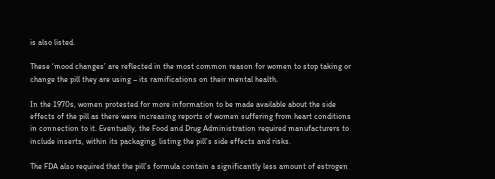is also listed.

These ‘mood changes’ are reflected in the most common reason for women to stop taking or change the pill they are using – its ramifications on their mental health.

In the 1970s, women protested for more information to be made available about the side effects of the pill as there were increasing reports of women suffering from heart conditions in connection to it. Eventually, the Food and Drug Administration required manufacturers to include inserts, within its packaging, listing the pill’s side effects and risks.

The FDA also required that the pill’s formula contain a significantly less amount of estrogen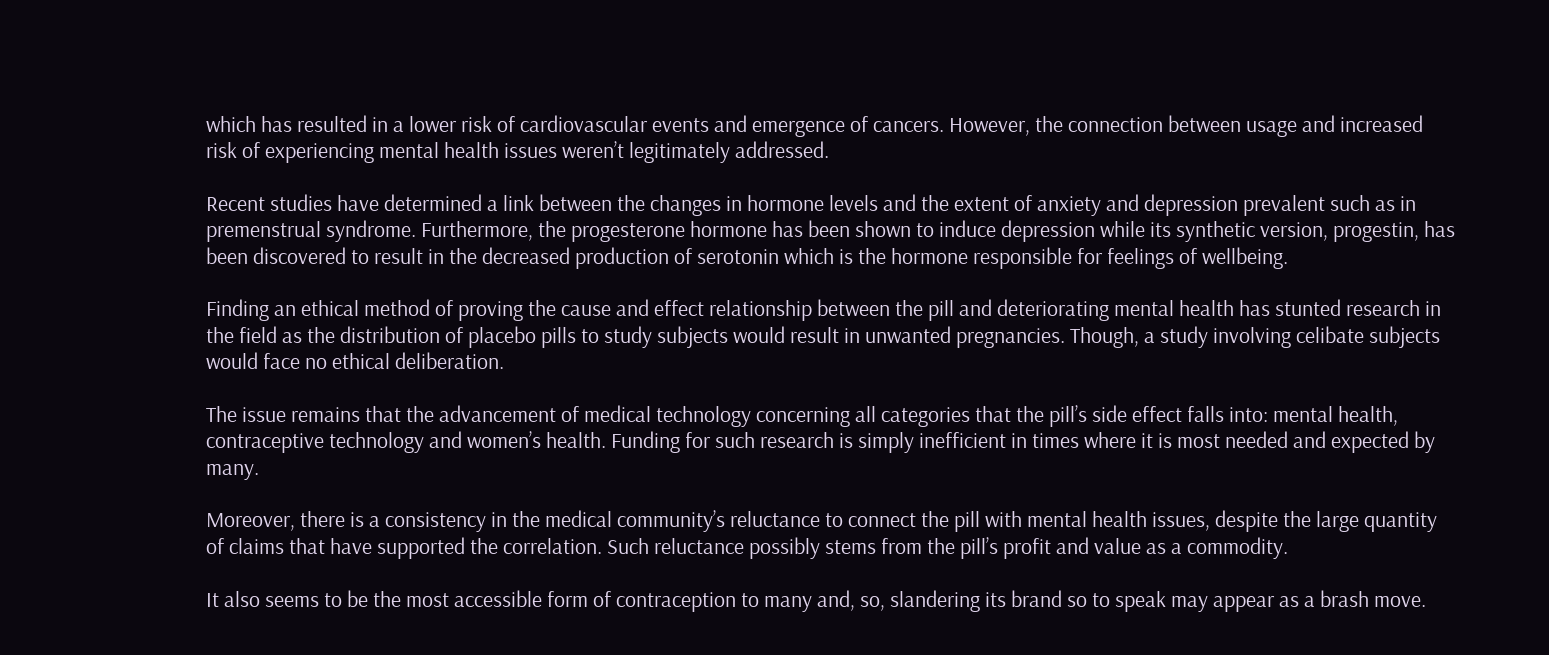which has resulted in a lower risk of cardiovascular events and emergence of cancers. However, the connection between usage and increased risk of experiencing mental health issues weren’t legitimately addressed.

Recent studies have determined a link between the changes in hormone levels and the extent of anxiety and depression prevalent such as in premenstrual syndrome. Furthermore, the progesterone hormone has been shown to induce depression while its synthetic version, progestin, has been discovered to result in the decreased production of serotonin which is the hormone responsible for feelings of wellbeing.

Finding an ethical method of proving the cause and effect relationship between the pill and deteriorating mental health has stunted research in the field as the distribution of placebo pills to study subjects would result in unwanted pregnancies. Though, a study involving celibate subjects would face no ethical deliberation.

The issue remains that the advancement of medical technology concerning all categories that the pill’s side effect falls into: mental health, contraceptive technology and women’s health. Funding for such research is simply inefficient in times where it is most needed and expected by many.

Moreover, there is a consistency in the medical community’s reluctance to connect the pill with mental health issues, despite the large quantity of claims that have supported the correlation. Such reluctance possibly stems from the pill’s profit and value as a commodity.

It also seems to be the most accessible form of contraception to many and, so, slandering its brand so to speak may appear as a brash move.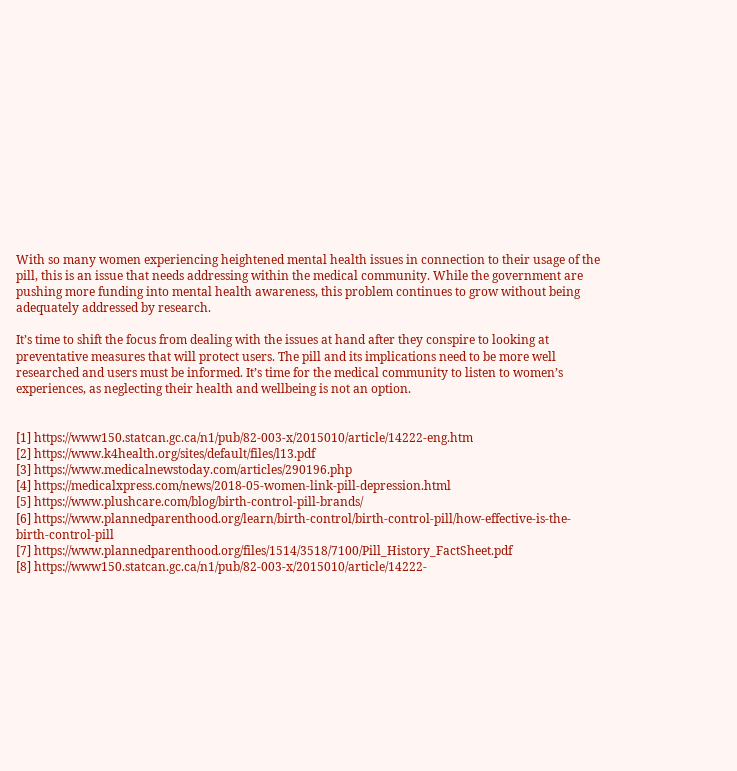With so many women experiencing heightened mental health issues in connection to their usage of the pill, this is an issue that needs addressing within the medical community. While the government are pushing more funding into mental health awareness, this problem continues to grow without being adequately addressed by research.

It’s time to shift the focus from dealing with the issues at hand after they conspire to looking at preventative measures that will protect users. The pill and its implications need to be more well researched and users must be informed. It’s time for the medical community to listen to women’s experiences, as neglecting their health and wellbeing is not an option.


[1] https://www150.statcan.gc.ca/n1/pub/82-003-x/2015010/article/14222-eng.htm
[2] https://www.k4health.org/sites/default/files/l13.pdf
[3] https://www.medicalnewstoday.com/articles/290196.php
[4] https://medicalxpress.com/news/2018-05-women-link-pill-depression.html
[5] https://www.plushcare.com/blog/birth-control-pill-brands/
[6] https://www.plannedparenthood.org/learn/birth-control/birth-control-pill/how-effective-is-the-birth-control-pill
[7] https://www.plannedparenthood.org/files/1514/3518/7100/Pill_History_FactSheet.pdf
[8] https://www150.statcan.gc.ca/n1/pub/82-003-x/2015010/article/14222-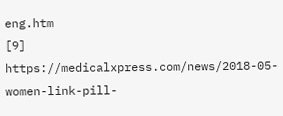eng.htm
[9] https://medicalxpress.com/news/2018-05-women-link-pill-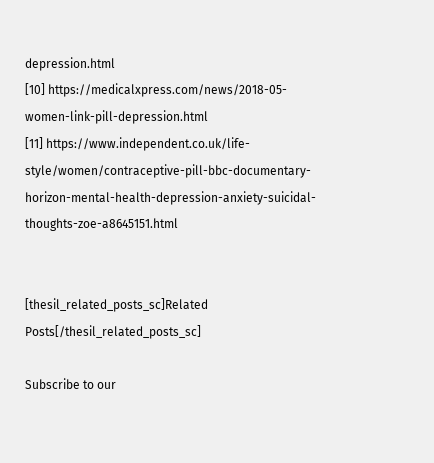depression.html
[10] https://medicalxpress.com/news/2018-05-women-link-pill-depression.html
[11] https://www.independent.co.uk/life-style/women/contraceptive-pill-bbc-documentary-horizon-mental-health-depression-anxiety-suicidal-thoughts-zoe-a8645151.html


[thesil_related_posts_sc]Related Posts[/thesil_related_posts_sc]

Subscribe to our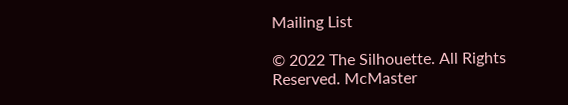Mailing List

© 2022 The Silhouette. All Rights Reserved. McMaster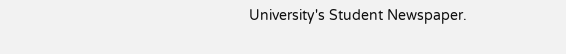University's Student Newspaper.